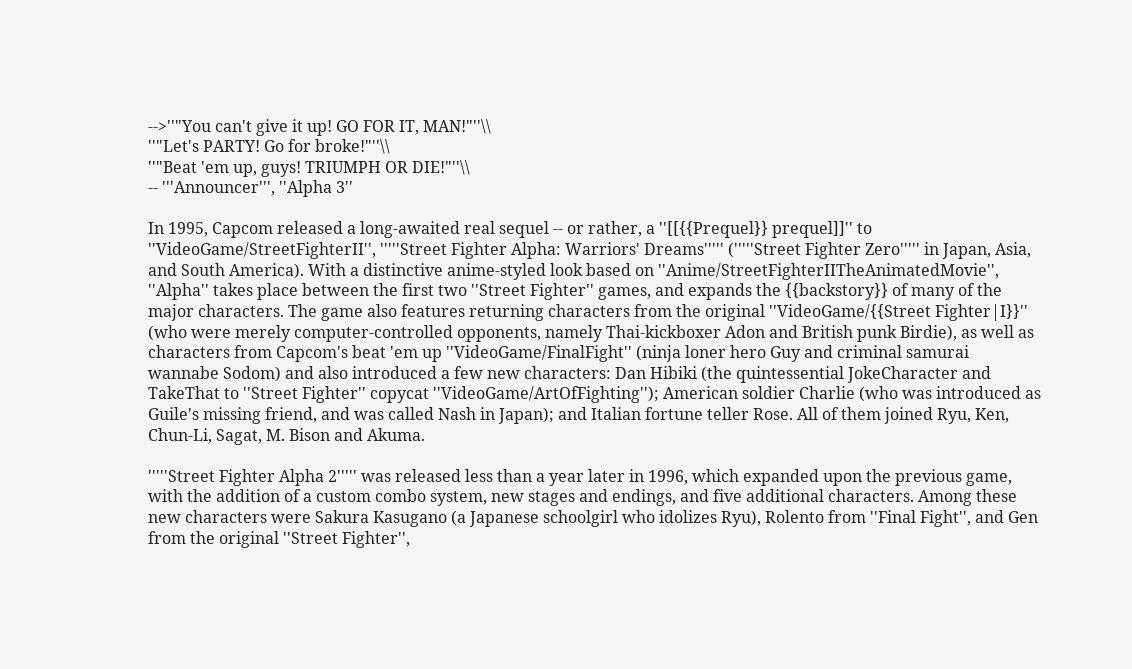-->''"You can't give it up! GO FOR IT, MAN!"''\\
''"Let's PARTY! Go for broke!"''\\
''"Beat 'em up, guys! TRIUMPH OR DIE!"''\\
-- '''Announcer''', ''Alpha 3''

In 1995, Capcom released a long-awaited real sequel -- or rather, a ''[[{{Prequel}} prequel]]'' to ''VideoGame/StreetFighterII'', '''''Street Fighter Alpha: Warriors' Dreams''''' ('''''Street Fighter Zero''''' in Japan, Asia, and South America). With a distinctive anime-styled look based on ''Anime/StreetFighterIITheAnimatedMovie'', ''Alpha'' takes place between the first two ''Street Fighter'' games, and expands the {{backstory}} of many of the major characters. The game also features returning characters from the original ''VideoGame/{{Street Fighter|I}}'' (who were merely computer-controlled opponents, namely Thai-kickboxer Adon and British punk Birdie), as well as characters from Capcom's beat 'em up ''VideoGame/FinalFight'' (ninja loner hero Guy and criminal samurai wannabe Sodom) and also introduced a few new characters: Dan Hibiki (the quintessential JokeCharacter and TakeThat to ''Street Fighter'' copycat ''VideoGame/ArtOfFighting''); American soldier Charlie (who was introduced as Guile's missing friend, and was called Nash in Japan); and Italian fortune teller Rose. All of them joined Ryu, Ken, Chun-Li, Sagat, M. Bison and Akuma.

'''''Street Fighter Alpha 2''''' was released less than a year later in 1996, which expanded upon the previous game, with the addition of a custom combo system, new stages and endings, and five additional characters. Among these new characters were Sakura Kasugano (a Japanese schoolgirl who idolizes Ryu), Rolento from ''Final Fight'', and Gen from the original ''Street Fighter'',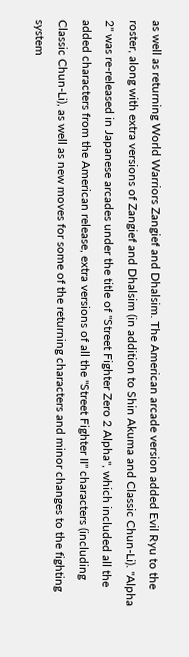as well as returning World Warriors Zangief and Dhalsim. The American arcade version added Evil Ryu to the roster, along with extra versions of Zangief and Dhalsim (in addition to Shin Akuma and Classic Chun-Li). ''Alpha 2'' was re-released in Japanese arcades under the title of ''Street Fighter Zero 2 Alpha'', which included all the added characters from the American release, extra versions of all the ''Street Fighter II'' characters (including Classic Chun-Li), as well as new moves for some of the returning characters and minor changes to the fighting system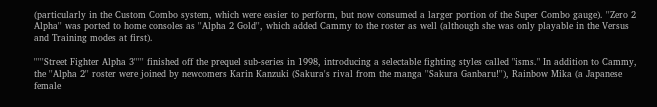(particularly in the Custom Combo system, which were easier to perform, but now consumed a larger portion of the Super Combo gauge). ''Zero 2 Alpha'' was ported to home consoles as ''Alpha 2 Gold'', which added Cammy to the roster as well (although she was only playable in the Versus and Training modes at first).

'''''Street Fighter Alpha 3''''' finished off the prequel sub-series in 1998, introducing a selectable fighting styles called "isms." In addition to Cammy, the ''Alpha 2'' roster were joined by newcomers Karin Kanzuki (Sakura's rival from the manga ''Sakura Ganbaru!''), Rainbow Mika (a Japanese female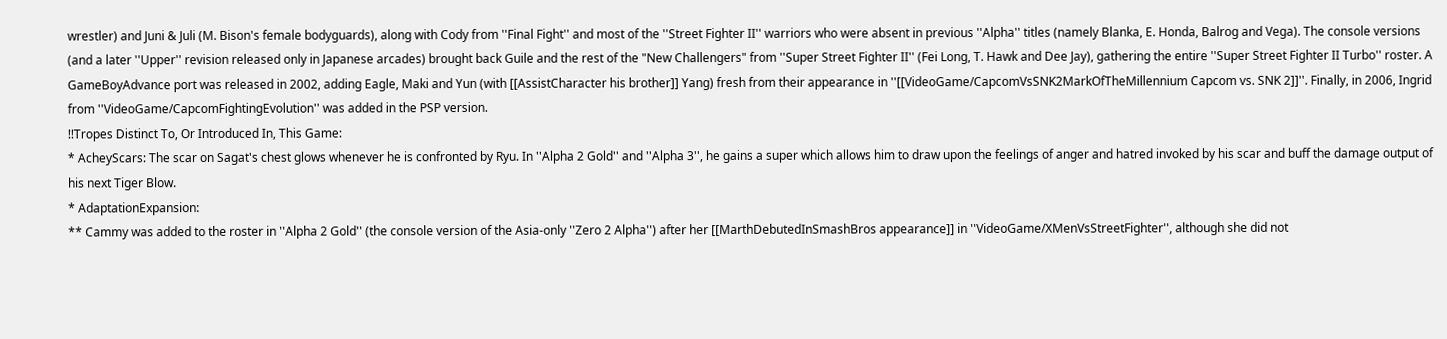wrestler) and Juni & Juli (M. Bison's female bodyguards), along with Cody from ''Final Fight'' and most of the ''Street Fighter II'' warriors who were absent in previous ''Alpha'' titles (namely Blanka, E. Honda, Balrog and Vega). The console versions (and a later ''Upper'' revision released only in Japanese arcades) brought back Guile and the rest of the "New Challengers" from ''Super Street Fighter II'' (Fei Long, T. Hawk and Dee Jay), gathering the entire ''Super Street Fighter II Turbo'' roster. A GameBoyAdvance port was released in 2002, adding Eagle, Maki and Yun (with [[AssistCharacter his brother]] Yang) fresh from their appearance in ''[[VideoGame/CapcomVsSNK2MarkOfTheMillennium Capcom vs. SNK 2]]''. Finally, in 2006, Ingrid from ''VideoGame/CapcomFightingEvolution'' was added in the PSP version.
!!Tropes Distinct To, Or Introduced In, This Game:
* AcheyScars: The scar on Sagat's chest glows whenever he is confronted by Ryu. In ''Alpha 2 Gold'' and ''Alpha 3'', he gains a super which allows him to draw upon the feelings of anger and hatred invoked by his scar and buff the damage output of his next Tiger Blow.
* AdaptationExpansion:
** Cammy was added to the roster in ''Alpha 2 Gold'' (the console version of the Asia-only ''Zero 2 Alpha'') after her [[MarthDebutedInSmashBros appearance]] in ''VideoGame/XMenVsStreetFighter'', although she did not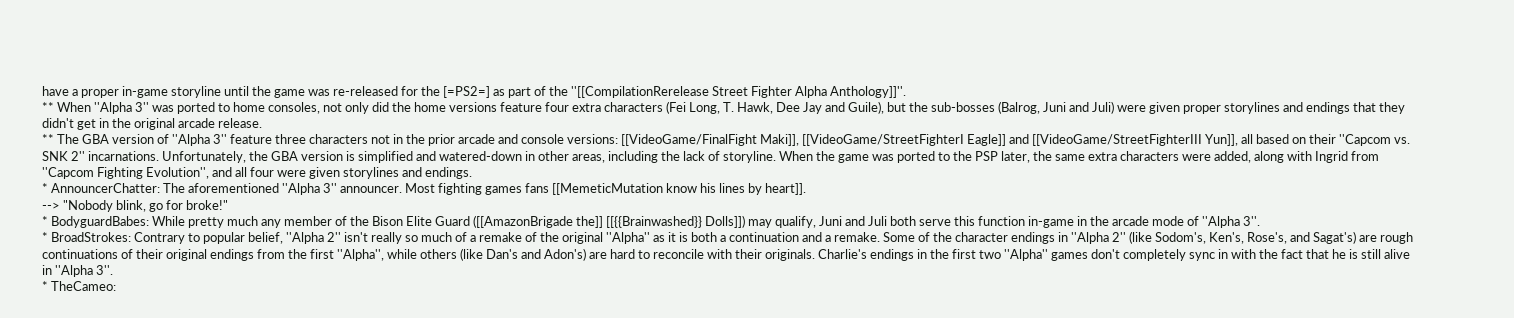have a proper in-game storyline until the game was re-released for the [=PS2=] as part of the ''[[CompilationRerelease Street Fighter Alpha Anthology]]''.
** When ''Alpha 3'' was ported to home consoles, not only did the home versions feature four extra characters (Fei Long, T. Hawk, Dee Jay and Guile), but the sub-bosses (Balrog, Juni and Juli) were given proper storylines and endings that they didn't get in the original arcade release.
** The GBA version of ''Alpha 3'' feature three characters not in the prior arcade and console versions: [[VideoGame/FinalFight Maki]], [[VideoGame/StreetFighterI Eagle]] and [[VideoGame/StreetFighterIII Yun]], all based on their ''Capcom vs. SNK 2'' incarnations. Unfortunately, the GBA version is simplified and watered-down in other areas, including the lack of storyline. When the game was ported to the PSP later, the same extra characters were added, along with Ingrid from ''Capcom Fighting Evolution'', and all four were given storylines and endings.
* AnnouncerChatter: The aforementioned ''Alpha 3'' announcer. Most fighting games fans [[MemeticMutation know his lines by heart]].
--> "Nobody blink, go for broke!"
* BodyguardBabes: While pretty much any member of the Bison Elite Guard ([[AmazonBrigade the]] [[{{Brainwashed}} Dolls]]) may qualify, Juni and Juli both serve this function in-game in the arcade mode of ''Alpha 3''.
* BroadStrokes: Contrary to popular belief, ''Alpha 2'' isn't really so much of a remake of the original ''Alpha'' as it is both a continuation and a remake. Some of the character endings in ''Alpha 2'' (like Sodom's, Ken's, Rose's, and Sagat's) are rough continuations of their original endings from the first ''Alpha'', while others (like Dan's and Adon's) are hard to reconcile with their originals. Charlie's endings in the first two ''Alpha'' games don't completely sync in with the fact that he is still alive in ''Alpha 3''.
* TheCameo: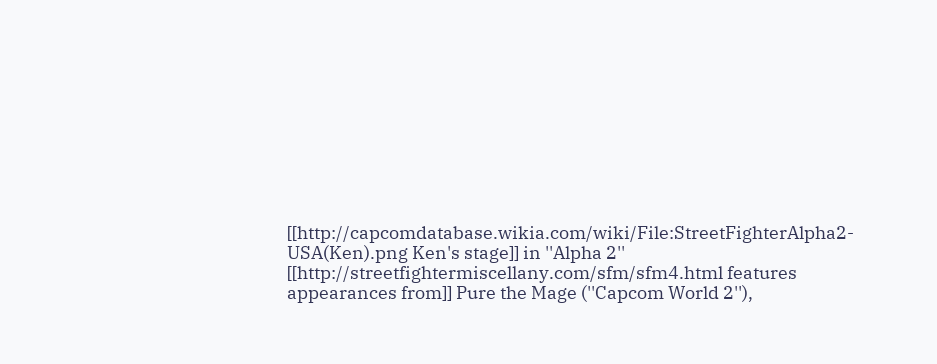[[http://capcomdatabase.wikia.com/wiki/File:StreetFighterAlpha2-USA(Ken).png Ken's stage]] in ''Alpha 2'' [[http://streetfightermiscellany.com/sfm/sfm4.html features appearances from]] Pure the Mage (''Capcom World 2''),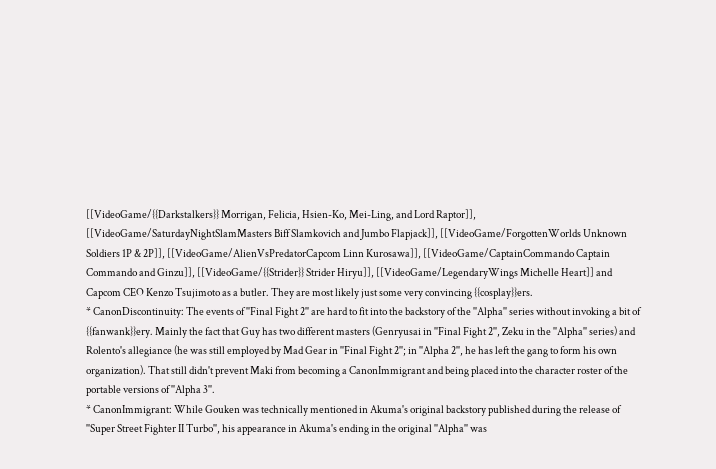[[VideoGame/{{Darkstalkers}} Morrigan, Felicia, Hsien-Ko, Mei-Ling, and Lord Raptor]], [[VideoGame/SaturdayNightSlamMasters Biff Slamkovich and Jumbo Flapjack]], [[VideoGame/ForgottenWorlds Unknown Soldiers 1P & 2P]], [[VideoGame/AlienVsPredatorCapcom Linn Kurosawa]], [[VideoGame/CaptainCommando Captain Commando and Ginzu]], [[VideoGame/{{Strider}} Strider Hiryu]], [[VideoGame/LegendaryWings Michelle Heart]] and Capcom CEO Kenzo Tsujimoto as a butler. They are most likely just some very convincing {{cosplay}}ers.
* CanonDiscontinuity: The events of ''Final Fight 2'' are hard to fit into the backstory of the ''Alpha'' series without invoking a bit of {{fanwank}}ery. Mainly the fact that Guy has two different masters (Genryusai in ''Final Fight 2'', Zeku in the ''Alpha'' series) and Rolento's allegiance (he was still employed by Mad Gear in ''Final Fight 2''; in ''Alpha 2'', he has left the gang to form his own organization). That still didn't prevent Maki from becoming a CanonImmigrant and being placed into the character roster of the portable versions of ''Alpha 3''.
* CanonImmigrant: While Gouken was technically mentioned in Akuma's original backstory published during the release of ''Super Street Fighter II Turbo'', his appearance in Akuma's ending in the original ''Alpha'' was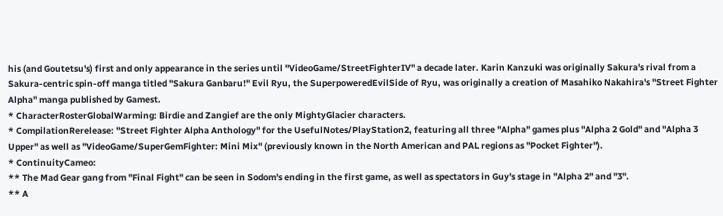his (and Goutetsu's) first and only appearance in the series until ''VideoGame/StreetFighterIV'' a decade later. Karin Kanzuki was originally Sakura's rival from a Sakura-centric spin-off manga titled ''Sakura Ganbaru!'' Evil Ryu, the SuperpoweredEvilSide of Ryu, was originally a creation of Masahiko Nakahira's ''Street Fighter Alpha'' manga published by Gamest.
* CharacterRosterGlobalWarming: Birdie and Zangief are the only MightyGlacier characters.
* CompilationRerelease: ''Street Fighter Alpha Anthology'' for the UsefulNotes/PlayStation2, featuring all three ''Alpha'' games plus ''Alpha 2 Gold'' and ''Alpha 3 Upper'' as well as ''VideoGame/SuperGemFighter: Mini Mix'' (previously known in the North American and PAL regions as ''Pocket Fighter'').
* ContinuityCameo:
** The Mad Gear gang from ''Final Fight'' can be seen in Sodom's ending in the first game, as well as spectators in Guy's stage in ''Alpha 2'' and ''3''.
** A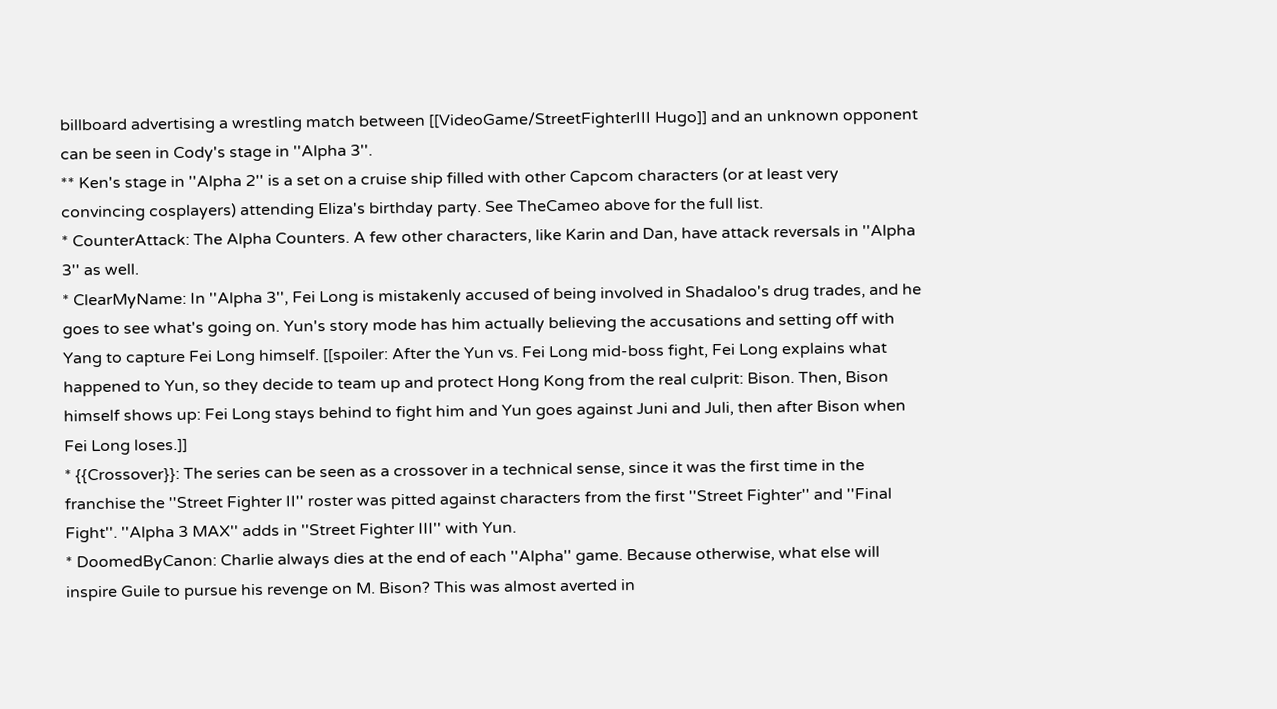billboard advertising a wrestling match between [[VideoGame/StreetFighterIII Hugo]] and an unknown opponent can be seen in Cody's stage in ''Alpha 3''.
** Ken's stage in ''Alpha 2'' is a set on a cruise ship filled with other Capcom characters (or at least very convincing cosplayers) attending Eliza's birthday party. See TheCameo above for the full list.
* CounterAttack: The Alpha Counters. A few other characters, like Karin and Dan, have attack reversals in ''Alpha 3'' as well.
* ClearMyName: In ''Alpha 3'', Fei Long is mistakenly accused of being involved in Shadaloo's drug trades, and he goes to see what's going on. Yun's story mode has him actually believing the accusations and setting off with Yang to capture Fei Long himself. [[spoiler: After the Yun vs. Fei Long mid-boss fight, Fei Long explains what happened to Yun, so they decide to team up and protect Hong Kong from the real culprit: Bison. Then, Bison himself shows up: Fei Long stays behind to fight him and Yun goes against Juni and Juli, then after Bison when Fei Long loses.]]
* {{Crossover}}: The series can be seen as a crossover in a technical sense, since it was the first time in the franchise the ''Street Fighter II'' roster was pitted against characters from the first ''Street Fighter'' and ''Final Fight''. ''Alpha 3 MAX'' adds in ''Street Fighter III'' with Yun.
* DoomedByCanon: Charlie always dies at the end of each ''Alpha'' game. Because otherwise, what else will inspire Guile to pursue his revenge on M. Bison? This was almost averted in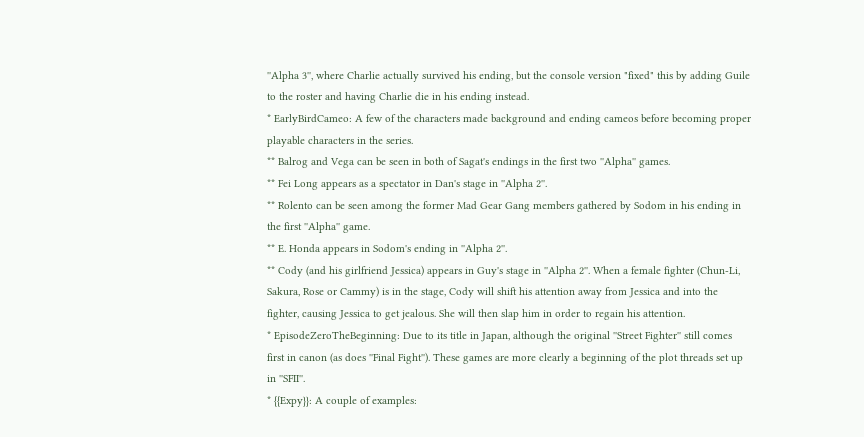''Alpha 3'', where Charlie actually survived his ending, but the console version "fixed" this by adding Guile to the roster and having Charlie die in his ending instead.
* EarlyBirdCameo: A few of the characters made background and ending cameos before becoming proper playable characters in the series.
** Balrog and Vega can be seen in both of Sagat's endings in the first two ''Alpha'' games.
** Fei Long appears as a spectator in Dan's stage in ''Alpha 2''.
** Rolento can be seen among the former Mad Gear Gang members gathered by Sodom in his ending in the first ''Alpha'' game.
** E. Honda appears in Sodom's ending in ''Alpha 2''.
** Cody (and his girlfriend Jessica) appears in Guy's stage in ''Alpha 2''. When a female fighter (Chun-Li, Sakura, Rose or Cammy) is in the stage, Cody will shift his attention away from Jessica and into the fighter, causing Jessica to get jealous. She will then slap him in order to regain his attention.
* EpisodeZeroTheBeginning: Due to its title in Japan, although the original ''Street Fighter'' still comes first in canon (as does ''Final Fight''). These games are more clearly a beginning of the plot threads set up in ''SFII''.
* {{Expy}}: A couple of examples: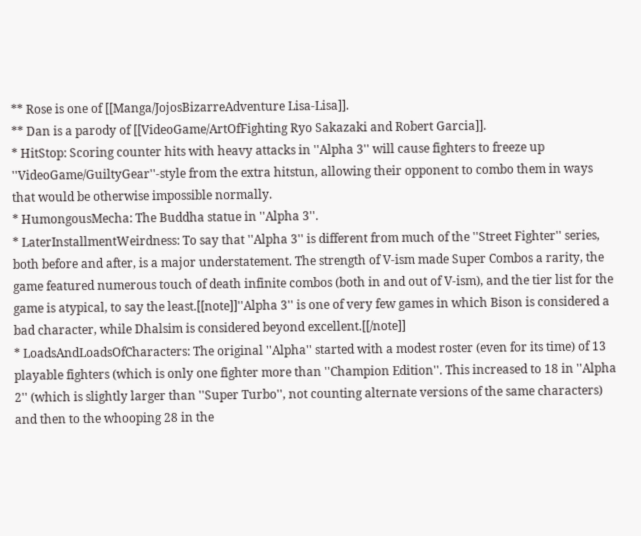** Rose is one of [[Manga/JojosBizarreAdventure Lisa-Lisa]].
** Dan is a parody of [[VideoGame/ArtOfFighting Ryo Sakazaki and Robert Garcia]].
* HitStop: Scoring counter hits with heavy attacks in ''Alpha 3'' will cause fighters to freeze up ''VideoGame/GuiltyGear''-style from the extra hitstun, allowing their opponent to combo them in ways that would be otherwise impossible normally.
* HumongousMecha: The Buddha statue in ''Alpha 3''.
* LaterInstallmentWeirdness: To say that ''Alpha 3'' is different from much of the ''Street Fighter'' series, both before and after, is a major understatement. The strength of V-ism made Super Combos a rarity, the game featured numerous touch of death infinite combos (both in and out of V-ism), and the tier list for the game is atypical, to say the least.[[note]]''Alpha 3'' is one of very few games in which Bison is considered a bad character, while Dhalsim is considered beyond excellent.[[/note]]
* LoadsAndLoadsOfCharacters: The original ''Alpha'' started with a modest roster (even for its time) of 13 playable fighters (which is only one fighter more than ''Champion Edition''. This increased to 18 in ''Alpha 2'' (which is slightly larger than ''Super Turbo'', not counting alternate versions of the same characters) and then to the whooping 28 in the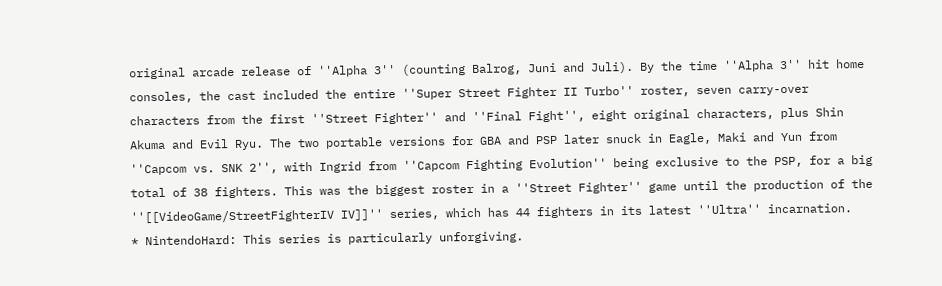original arcade release of ''Alpha 3'' (counting Balrog, Juni and Juli). By the time ''Alpha 3'' hit home consoles, the cast included the entire ''Super Street Fighter II Turbo'' roster, seven carry-over characters from the first ''Street Fighter'' and ''Final Fight'', eight original characters, plus Shin Akuma and Evil Ryu. The two portable versions for GBA and PSP later snuck in Eagle, Maki and Yun from ''Capcom vs. SNK 2'', with Ingrid from ''Capcom Fighting Evolution'' being exclusive to the PSP, for a big total of 38 fighters. This was the biggest roster in a ''Street Fighter'' game until the production of the ''[[VideoGame/StreetFighterIV IV]]'' series, which has 44 fighters in its latest ''Ultra'' incarnation.
* NintendoHard: This series is particularly unforgiving.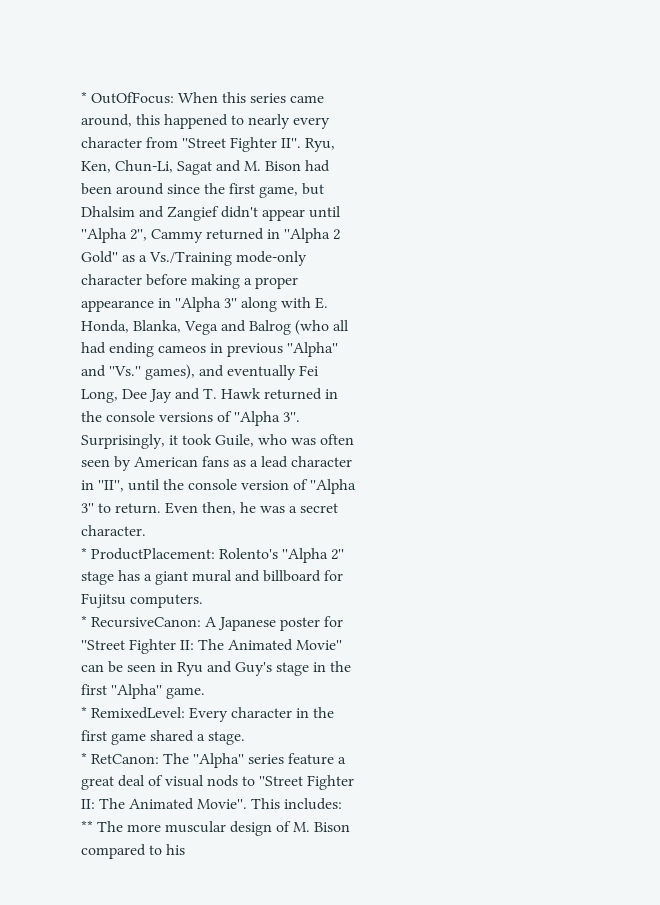* OutOfFocus: When this series came around, this happened to nearly every character from ''Street Fighter II''. Ryu, Ken, Chun-Li, Sagat and M. Bison had been around since the first game, but Dhalsim and Zangief didn't appear until ''Alpha 2'', Cammy returned in ''Alpha 2 Gold'' as a Vs./Training mode-only character before making a proper appearance in ''Alpha 3'' along with E. Honda, Blanka, Vega and Balrog (who all had ending cameos in previous ''Alpha'' and ''Vs.'' games), and eventually Fei Long, Dee Jay and T. Hawk returned in the console versions of ''Alpha 3''. Surprisingly, it took Guile, who was often seen by American fans as a lead character in ''II'', until the console version of ''Alpha 3'' to return. Even then, he was a secret character.
* ProductPlacement: Rolento's ''Alpha 2'' stage has a giant mural and billboard for Fujitsu computers.
* RecursiveCanon: A Japanese poster for ''Street Fighter II: The Animated Movie'' can be seen in Ryu and Guy's stage in the first ''Alpha'' game.
* RemixedLevel: Every character in the first game shared a stage.
* RetCanon: The ''Alpha'' series feature a great deal of visual nods to ''Street Fighter II: The Animated Movie''. This includes:
** The more muscular design of M. Bison compared to his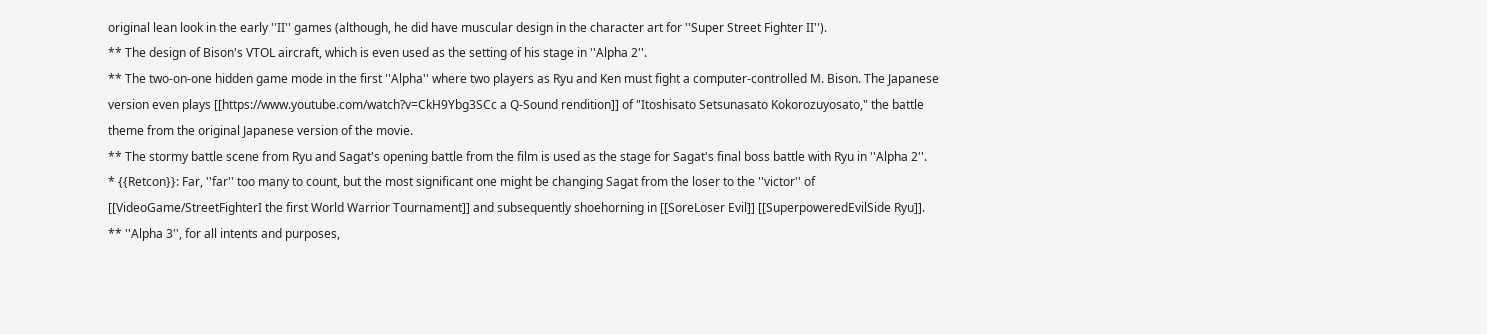original lean look in the early ''II'' games (although, he did have muscular design in the character art for ''Super Street Fighter II'').
** The design of Bison's VTOL aircraft, which is even used as the setting of his stage in ''Alpha 2''.
** The two-on-one hidden game mode in the first ''Alpha'' where two players as Ryu and Ken must fight a computer-controlled M. Bison. The Japanese version even plays [[https://www.youtube.com/watch?v=CkH9Ybg3SCc a Q-Sound rendition]] of "Itoshisato Setsunasato Kokorozuyosato," the battle theme from the original Japanese version of the movie.
** The stormy battle scene from Ryu and Sagat's opening battle from the film is used as the stage for Sagat's final boss battle with Ryu in ''Alpha 2''.
* {{Retcon}}: Far, ''far'' too many to count, but the most significant one might be changing Sagat from the loser to the ''victor'' of [[VideoGame/StreetFighterI the first World Warrior Tournament]] and subsequently shoehorning in [[SoreLoser Evil]] [[SuperpoweredEvilSide Ryu]].
** ''Alpha 3'', for all intents and purposes,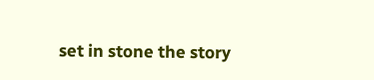set in stone the story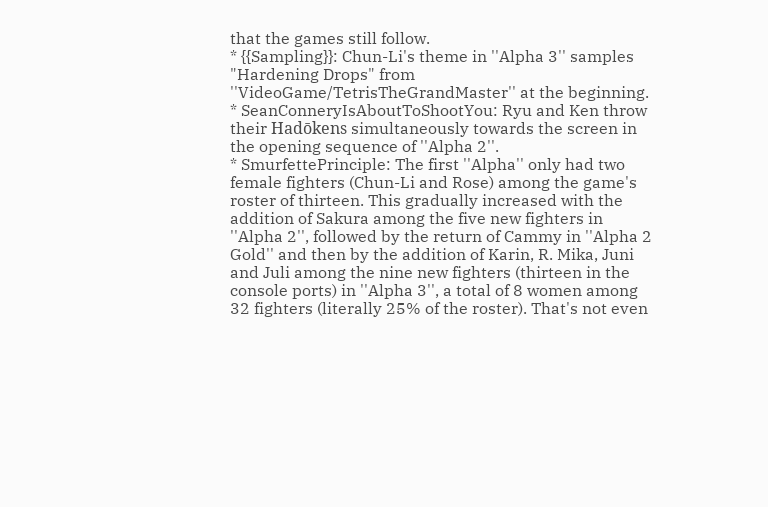that the games still follow.
* {{Sampling}}: Chun-Li's theme in ''Alpha 3'' samples "Hardening Drops" from ''VideoGame/TetrisTheGrandMaster'' at the beginning.
* SeanConneryIsAboutToShootYou: Ryu and Ken throw their Hadōkens simultaneously towards the screen in the opening sequence of ''Alpha 2''.
* SmurfettePrinciple: The first ''Alpha'' only had two female fighters (Chun-Li and Rose) among the game's roster of thirteen. This gradually increased with the addition of Sakura among the five new fighters in ''Alpha 2'', followed by the return of Cammy in ''Alpha 2 Gold'' and then by the addition of Karin, R. Mika, Juni and Juli among the nine new fighters (thirteen in the console ports) in ''Alpha 3'', a total of 8 women among 32 fighters (literally 25% of the roster). That's not even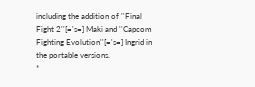including the addition of ''Final Fight 2''[='s=] Maki and ''Capcom Fighting Evolution''[='s=] Ingrid in the portable versions.
*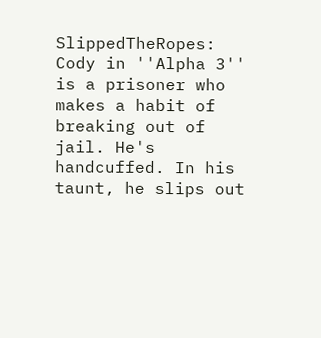SlippedTheRopes: Cody in ''Alpha 3'' is a prisoner who makes a habit of breaking out of jail. He's handcuffed. In his taunt, he slips out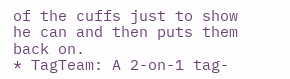of the cuffs just to show he can and then puts them back on.
* TagTeam: A 2-on-1 tag-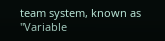team system, known as "Variable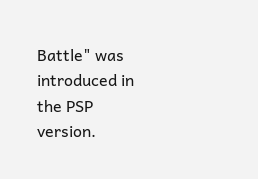Battle" was introduced in the PSP version.